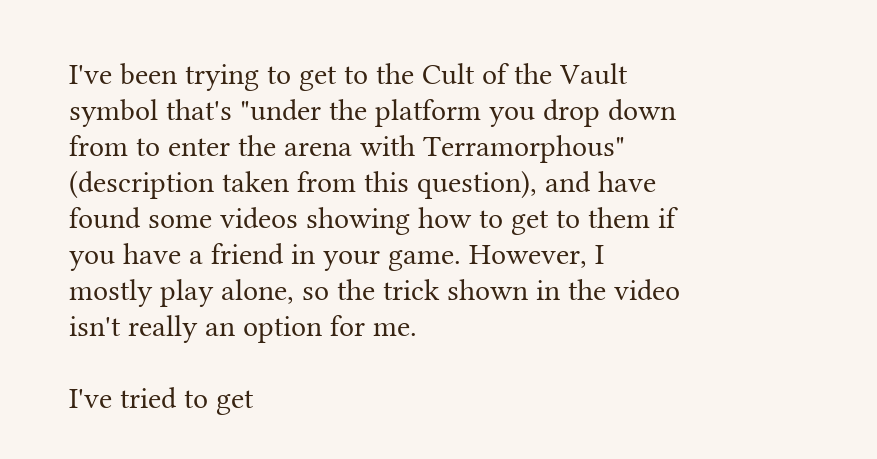I've been trying to get to the Cult of the Vault symbol that's "under the platform you drop down from to enter the arena with Terramorphous" (description taken from this question), and have found some videos showing how to get to them if you have a friend in your game. However, I mostly play alone, so the trick shown in the video isn't really an option for me.

I've tried to get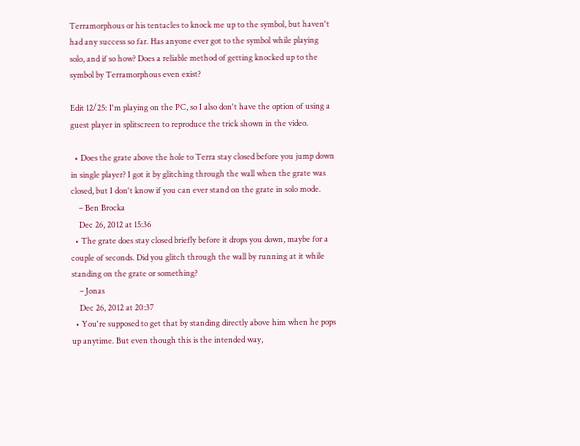Terramorphous or his tentacles to knock me up to the symbol, but haven't had any success so far. Has anyone ever got to the symbol while playing solo, and if so how? Does a reliable method of getting knocked up to the symbol by Terramorphous even exist?

Edit 12/25: I'm playing on the PC, so I also don't have the option of using a guest player in splitscreen to reproduce the trick shown in the video.

  • Does the grate above the hole to Terra stay closed before you jump down in single player? I got it by glitching through the wall when the grate was closed, but I don't know if you can ever stand on the grate in solo mode.
    – Ben Brocka
    Dec 26, 2012 at 15:36
  • The grate does stay closed briefly before it drops you down, maybe for a couple of seconds. Did you glitch through the wall by running at it while standing on the grate or something?
    – Jonas
    Dec 26, 2012 at 20:37
  • You're supposed to get that by standing directly above him when he pops up anytime. But even though this is the intended way,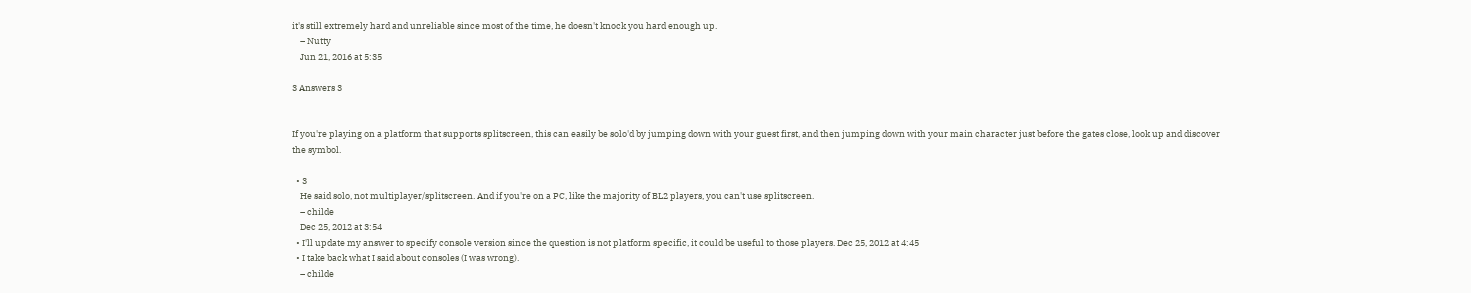it's still extremely hard and unreliable since most of the time, he doesn't knock you hard enough up.
    – Nutty
    Jun 21, 2016 at 5:35

3 Answers 3


If you're playing on a platform that supports splitscreen, this can easily be solo'd by jumping down with your guest first, and then jumping down with your main character just before the gates close, look up and discover the symbol.

  • 3
    He said solo, not multiplayer/splitscreen. And if you're on a PC, like the majority of BL2 players, you can't use splitscreen.
    – childe
    Dec 25, 2012 at 3:54
  • I'll update my answer to specify console version since the question is not platform specific, it could be useful to those players. Dec 25, 2012 at 4:45
  • I take back what I said about consoles (I was wrong).
    – childe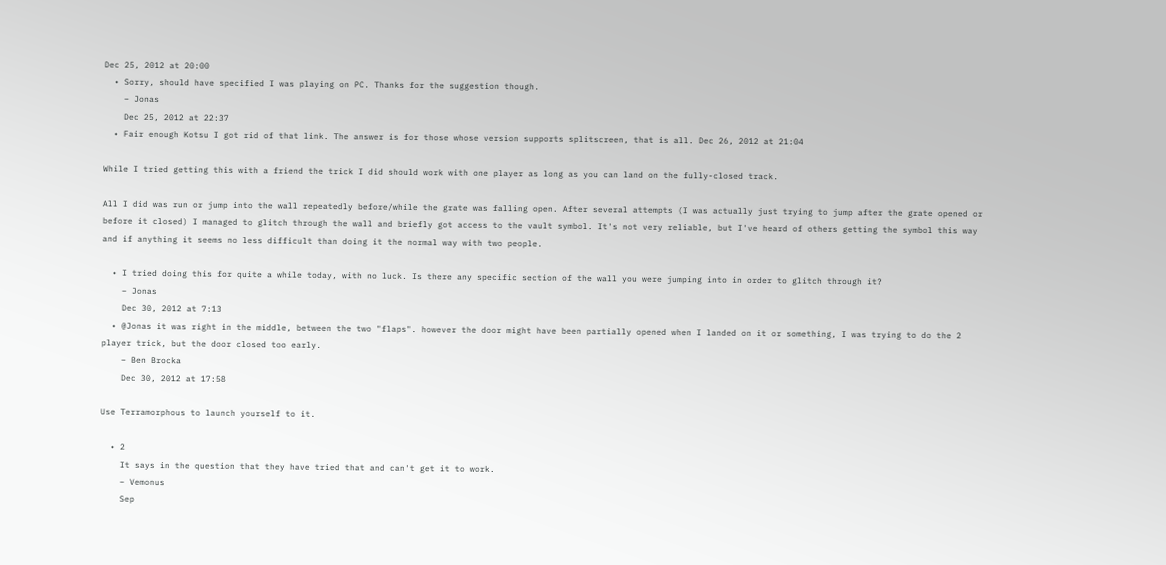Dec 25, 2012 at 20:00
  • Sorry, should have specified I was playing on PC. Thanks for the suggestion though.
    – Jonas
    Dec 25, 2012 at 22:37
  • Fair enough Kotsu I got rid of that link. The answer is for those whose version supports splitscreen, that is all. Dec 26, 2012 at 21:04

While I tried getting this with a friend the trick I did should work with one player as long as you can land on the fully-closed track.

All I did was run or jump into the wall repeatedly before/while the grate was falling open. After several attempts (I was actually just trying to jump after the grate opened or before it closed) I managed to glitch through the wall and briefly got access to the vault symbol. It's not very reliable, but I've heard of others getting the symbol this way and if anything it seems no less difficult than doing it the normal way with two people.

  • I tried doing this for quite a while today, with no luck. Is there any specific section of the wall you were jumping into in order to glitch through it?
    – Jonas
    Dec 30, 2012 at 7:13
  • @Jonas it was right in the middle, between the two "flaps". however the door might have been partially opened when I landed on it or something, I was trying to do the 2 player trick, but the door closed too early.
    – Ben Brocka
    Dec 30, 2012 at 17:58

Use Terramorphous to launch yourself to it.

  • 2
    It says in the question that they have tried that and can't get it to work.
    – Vemonus
    Sep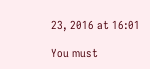23, 2016 at 16:01

You must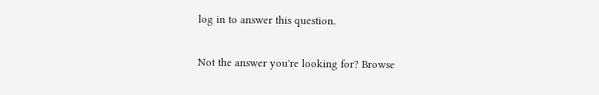log in to answer this question.

Not the answer you're looking for? Browse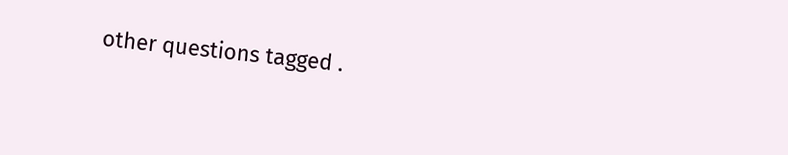other questions tagged .